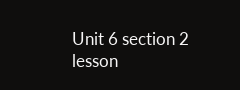Unit 6 section 2 lesson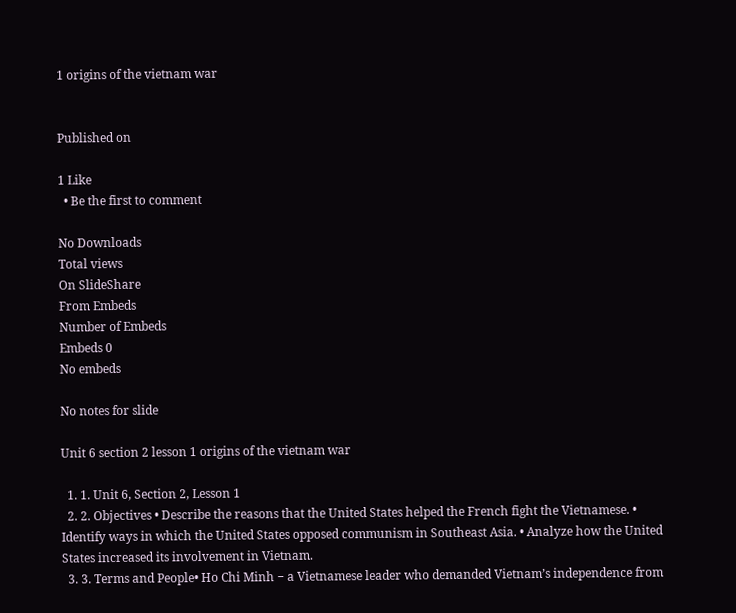1 origins of the vietnam war


Published on

1 Like
  • Be the first to comment

No Downloads
Total views
On SlideShare
From Embeds
Number of Embeds
Embeds 0
No embeds

No notes for slide

Unit 6 section 2 lesson 1 origins of the vietnam war

  1. 1. Unit 6, Section 2, Lesson 1
  2. 2. Objectives • Describe the reasons that the United States helped the French fight the Vietnamese. • Identify ways in which the United States opposed communism in Southeast Asia. • Analyze how the United States increased its involvement in Vietnam.
  3. 3. Terms and People• Ho Chi Minh − a Vietnamese leader who demanded Vietnam’s independence from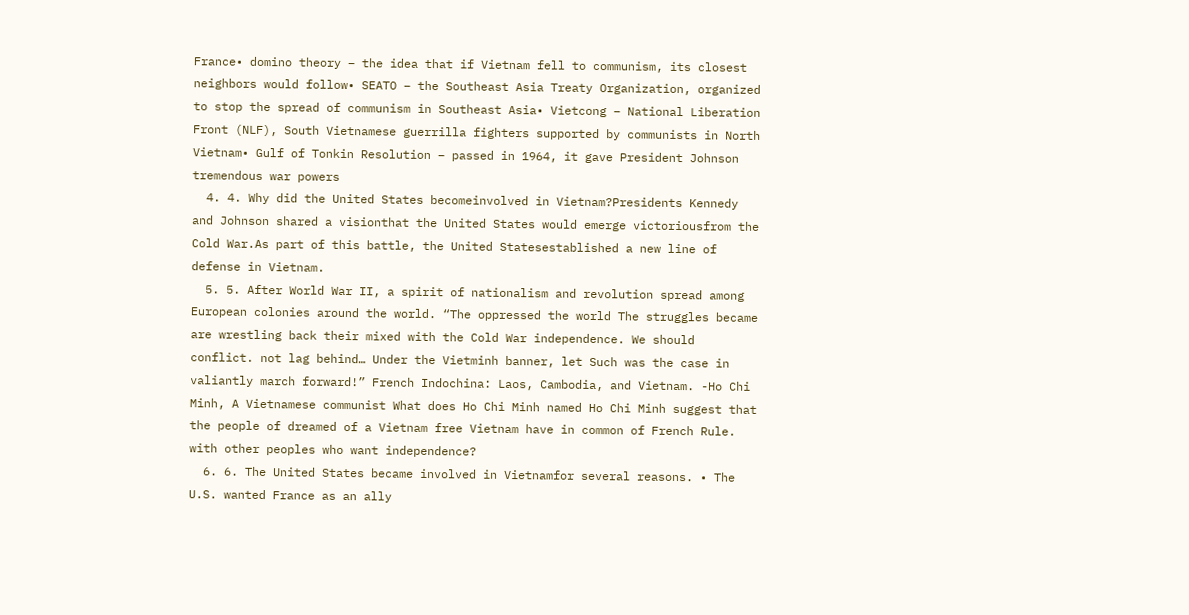France• domino theory − the idea that if Vietnam fell to communism, its closest neighbors would follow• SEATO − the Southeast Asia Treaty Organization, organized to stop the spread of communism in Southeast Asia• Vietcong − National Liberation Front (NLF), South Vietnamese guerrilla fighters supported by communists in North Vietnam• Gulf of Tonkin Resolution − passed in 1964, it gave President Johnson tremendous war powers
  4. 4. Why did the United States becomeinvolved in Vietnam?Presidents Kennedy and Johnson shared a visionthat the United States would emerge victoriousfrom the Cold War.As part of this battle, the United Statesestablished a new line of defense in Vietnam.
  5. 5. After World War II, a spirit of nationalism and revolution spread among European colonies around the world. “The oppressed the world The struggles became are wrestling back their mixed with the Cold War independence. We should conflict. not lag behind… Under the Vietminh banner, let Such was the case in valiantly march forward!” French Indochina: Laos, Cambodia, and Vietnam. -Ho Chi Minh, A Vietnamese communist What does Ho Chi Minh named Ho Chi Minh suggest that the people of dreamed of a Vietnam free Vietnam have in common of French Rule. with other peoples who want independence?
  6. 6. The United States became involved in Vietnamfor several reasons. • The U.S. wanted France as an ally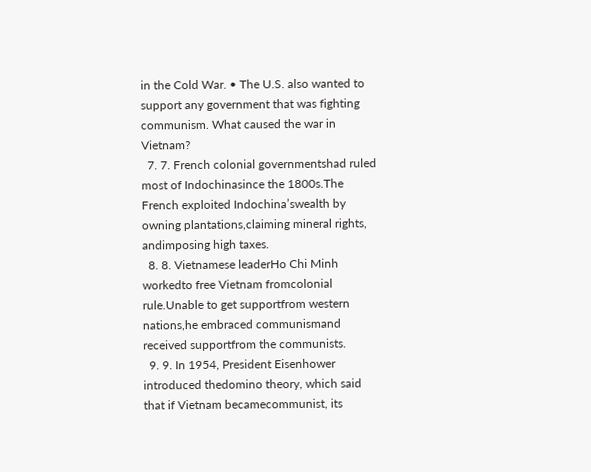in the Cold War. • The U.S. also wanted to support any government that was fighting communism. What caused the war in Vietnam?
  7. 7. French colonial governmentshad ruled most of Indochinasince the 1800s.The French exploited Indochina’swealth by owning plantations,claiming mineral rights, andimposing high taxes.
  8. 8. Vietnamese leaderHo Chi Minh workedto free Vietnam fromcolonial rule.Unable to get supportfrom western nations,he embraced communismand received supportfrom the communists.
  9. 9. In 1954, President Eisenhower introduced thedomino theory, which said that if Vietnam becamecommunist, its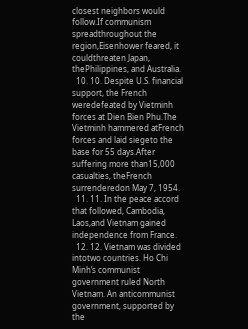closest neighbors would follow.If communism spreadthroughout the region,Eisenhower feared, it couldthreaten Japan, thePhilippines, and Australia.
  10. 10. Despite U.S. financial support, the French weredefeated by Vietminh forces at Dien Bien Phu.The Vietminh hammered atFrench forces and laid siegeto the base for 55 days.After suffering more than15,000 casualties, theFrench surrenderedon May 7, 1954.
  11. 11. In the peace accord that followed, Cambodia, Laos,and Vietnam gained independence from France.
  12. 12. Vietnam was divided intotwo countries. Ho Chi Minh’s communist government ruled North Vietnam. An anticommunist government, supported by the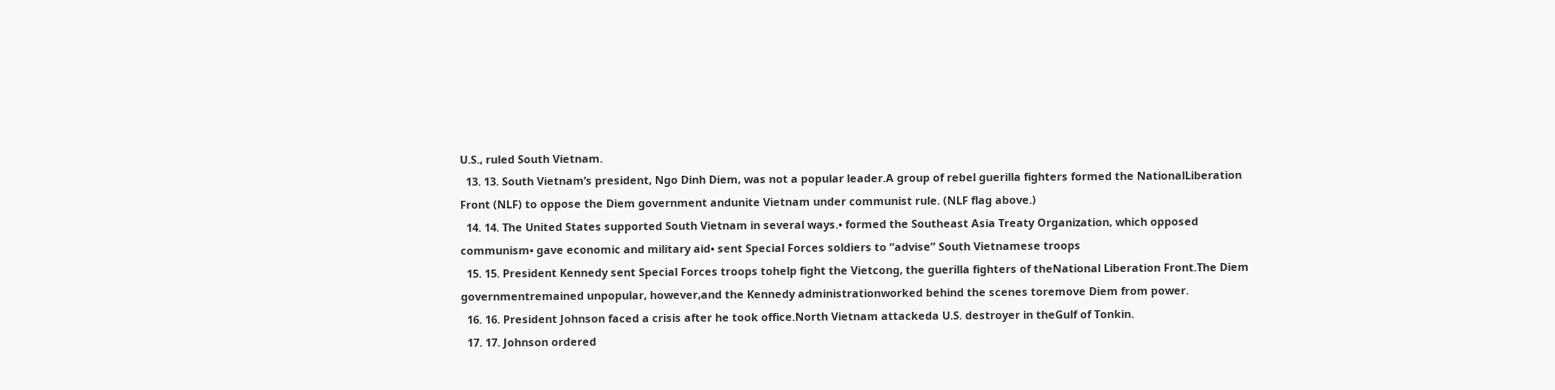U.S., ruled South Vietnam.
  13. 13. South Vietnam’s president, Ngo Dinh Diem, was not a popular leader.A group of rebel guerilla fighters formed the NationalLiberation Front (NLF) to oppose the Diem government andunite Vietnam under communist rule. (NLF flag above.)
  14. 14. The United States supported South Vietnam in several ways.• formed the Southeast Asia Treaty Organization, which opposed communism• gave economic and military aid• sent Special Forces soldiers to “advise” South Vietnamese troops
  15. 15. President Kennedy sent Special Forces troops tohelp fight the Vietcong, the guerilla fighters of theNational Liberation Front.The Diem governmentremained unpopular, however,and the Kennedy administrationworked behind the scenes toremove Diem from power.
  16. 16. President Johnson faced a crisis after he took office.North Vietnam attackeda U.S. destroyer in theGulf of Tonkin.
  17. 17. Johnson ordered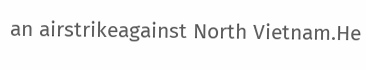an airstrikeagainst North Vietnam.He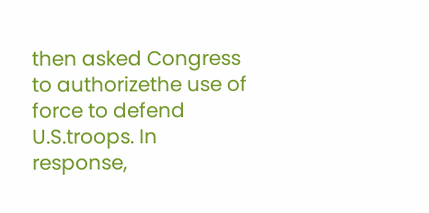then asked Congress to authorizethe use of force to defend U.S.troops. In response,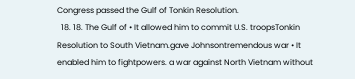Congress passed the Gulf of Tonkin Resolution.
  18. 18. The Gulf of • It allowed him to commit U.S. troopsTonkin Resolution to South Vietnam.gave Johnsontremendous war • It enabled him to fightpowers. a war against North Vietnam without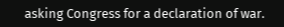asking Congress for a declaration of war.